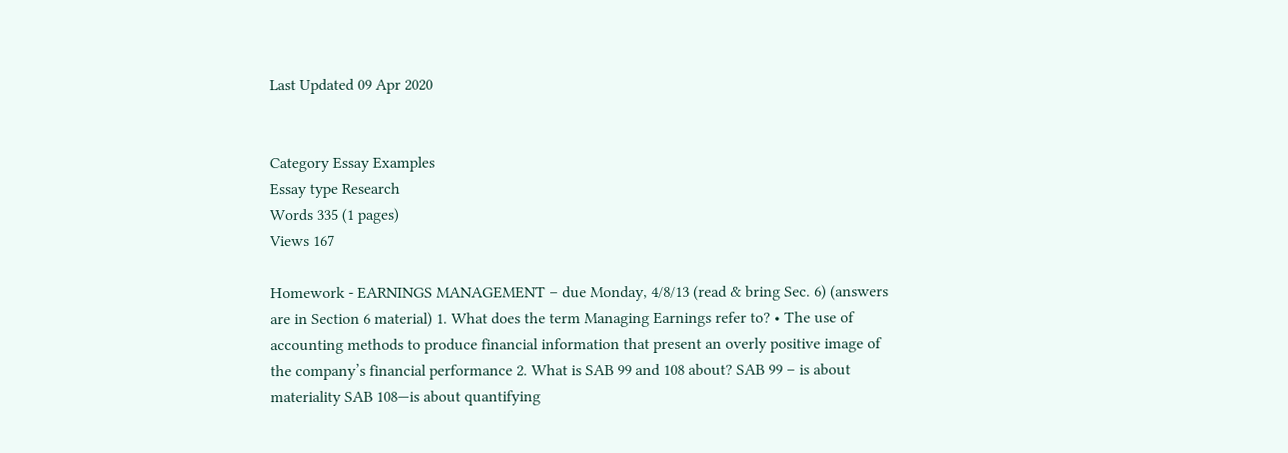Last Updated 09 Apr 2020


Category Essay Examples
Essay type Research
Words 335 (1 pages)
Views 167

Homework - EARNINGS MANAGEMENT – due Monday, 4/8/13 (read & bring Sec. 6) (answers are in Section 6 material) 1. What does the term Managing Earnings refer to? • The use of accounting methods to produce financial information that present an overly positive image of the company’s financial performance 2. What is SAB 99 and 108 about? SAB 99 – is about materiality SAB 108—is about quantifying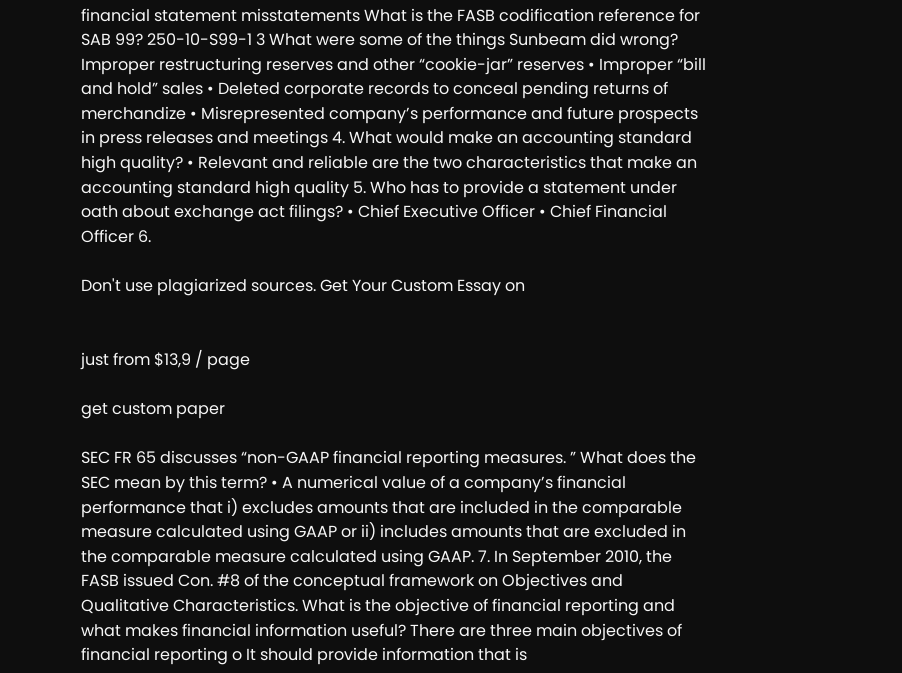financial statement misstatements What is the FASB codification reference for SAB 99? 250-10-S99-1 3 What were some of the things Sunbeam did wrong? Improper restructuring reserves and other “cookie-jar” reserves • Improper “bill and hold” sales • Deleted corporate records to conceal pending returns of merchandize • Misrepresented company’s performance and future prospects in press releases and meetings 4. What would make an accounting standard high quality? • Relevant and reliable are the two characteristics that make an accounting standard high quality 5. Who has to provide a statement under oath about exchange act filings? • Chief Executive Officer • Chief Financial Officer 6.

Don't use plagiarized sources. Get Your Custom Essay on


just from $13,9 / page

get custom paper

SEC FR 65 discusses “non-GAAP financial reporting measures. ” What does the SEC mean by this term? • A numerical value of a company’s financial performance that i) excludes amounts that are included in the comparable measure calculated using GAAP or ii) includes amounts that are excluded in the comparable measure calculated using GAAP. 7. In September 2010, the FASB issued Con. #8 of the conceptual framework on Objectives and Qualitative Characteristics. What is the objective of financial reporting and what makes financial information useful? There are three main objectives of financial reporting o It should provide information that is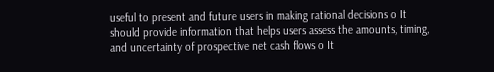useful to present and future users in making rational decisions o It should provide information that helps users assess the amounts, timing, and uncertainty of prospective net cash flows o It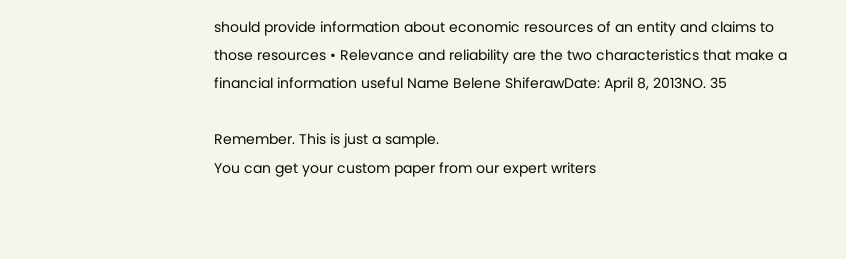should provide information about economic resources of an entity and claims to those resources • Relevance and reliability are the two characteristics that make a financial information useful Name Belene ShiferawDate: April 8, 2013NO. 35

Remember. This is just a sample.
You can get your custom paper from our expert writers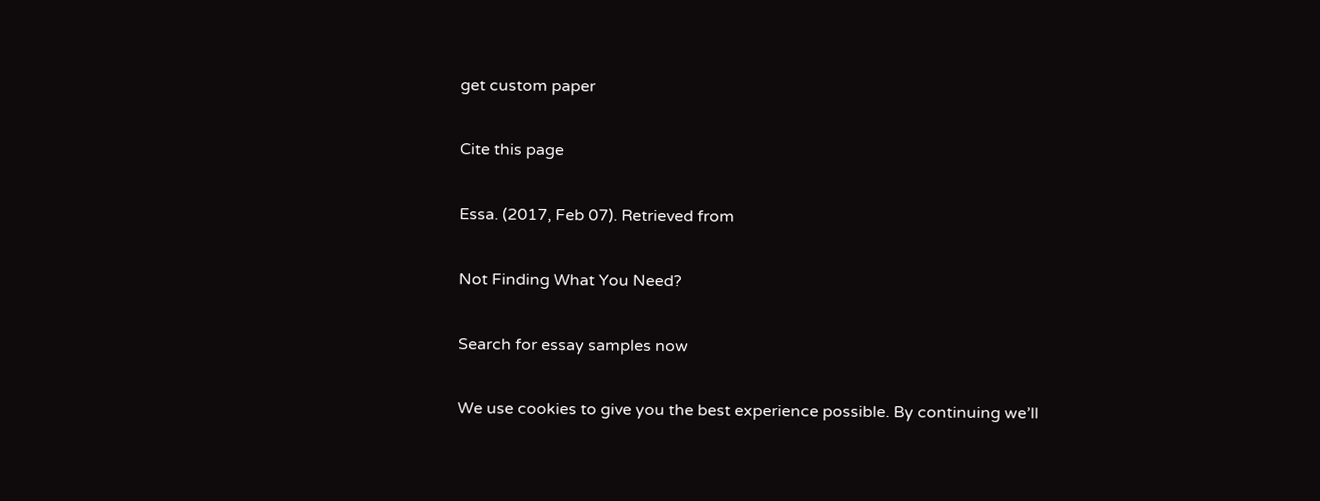get custom paper

Cite this page

Essa. (2017, Feb 07). Retrieved from

Not Finding What You Need?

Search for essay samples now

We use cookies to give you the best experience possible. By continuing we’ll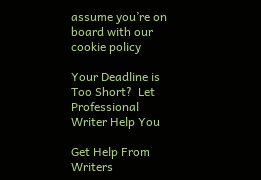assume you’re on board with our cookie policy

Your Deadline is Too Short?  Let Professional Writer Help You

Get Help From Writers